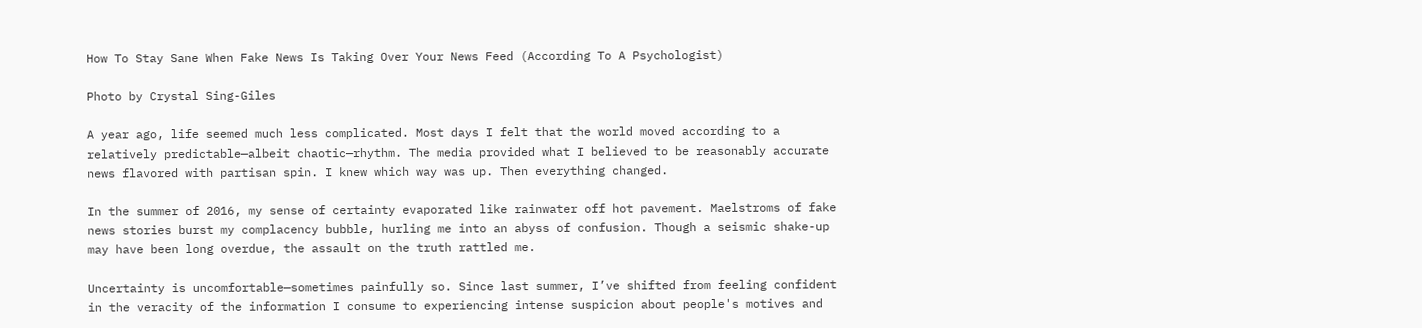How To Stay Sane When Fake News Is Taking Over Your News Feed (According To A Psychologist)

Photo by Crystal Sing-Giles

A year ago, life seemed much less complicated. Most days I felt that the world moved according to a relatively predictable—albeit chaotic—rhythm. The media provided what I believed to be reasonably accurate news flavored with partisan spin. I knew which way was up. Then everything changed.

In the summer of 2016, my sense of certainty evaporated like rainwater off hot pavement. Maelstroms of fake news stories burst my complacency bubble, hurling me into an abyss of confusion. Though a seismic shake-up may have been long overdue, the assault on the truth rattled me.

Uncertainty is uncomfortable—sometimes painfully so. Since last summer, I’ve shifted from feeling confident in the veracity of the information I consume to experiencing intense suspicion about people's motives and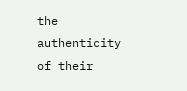the authenticity of their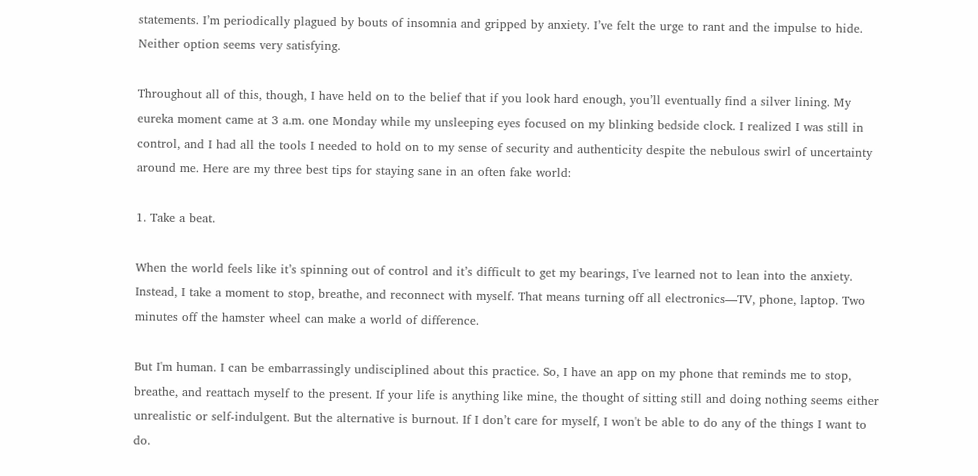statements. I’m periodically plagued by bouts of insomnia and gripped by anxiety. I’ve felt the urge to rant and the impulse to hide. Neither option seems very satisfying.

Throughout all of this, though, I have held on to the belief that if you look hard enough, you’ll eventually find a silver lining. My eureka moment came at 3 a.m. one Monday while my unsleeping eyes focused on my blinking bedside clock. I realized I was still in control, and I had all the tools I needed to hold on to my sense of security and authenticity despite the nebulous swirl of uncertainty around me. Here are my three best tips for staying sane in an often fake world:

1. Take a beat.

When the world feels like it’s spinning out of control and it’s difficult to get my bearings, I've learned not to lean into the anxiety. Instead, I take a moment to stop, breathe, and reconnect with myself. That means turning off all electronics—TV, phone, laptop. Two minutes off the hamster wheel can make a world of difference.

But I'm human. I can be embarrassingly undisciplined about this practice. So, I have an app on my phone that reminds me to stop, breathe, and reattach myself to the present. If your life is anything like mine, the thought of sitting still and doing nothing seems either unrealistic or self-indulgent. But the alternative is burnout. If I don’t care for myself, I won't be able to do any of the things I want to do.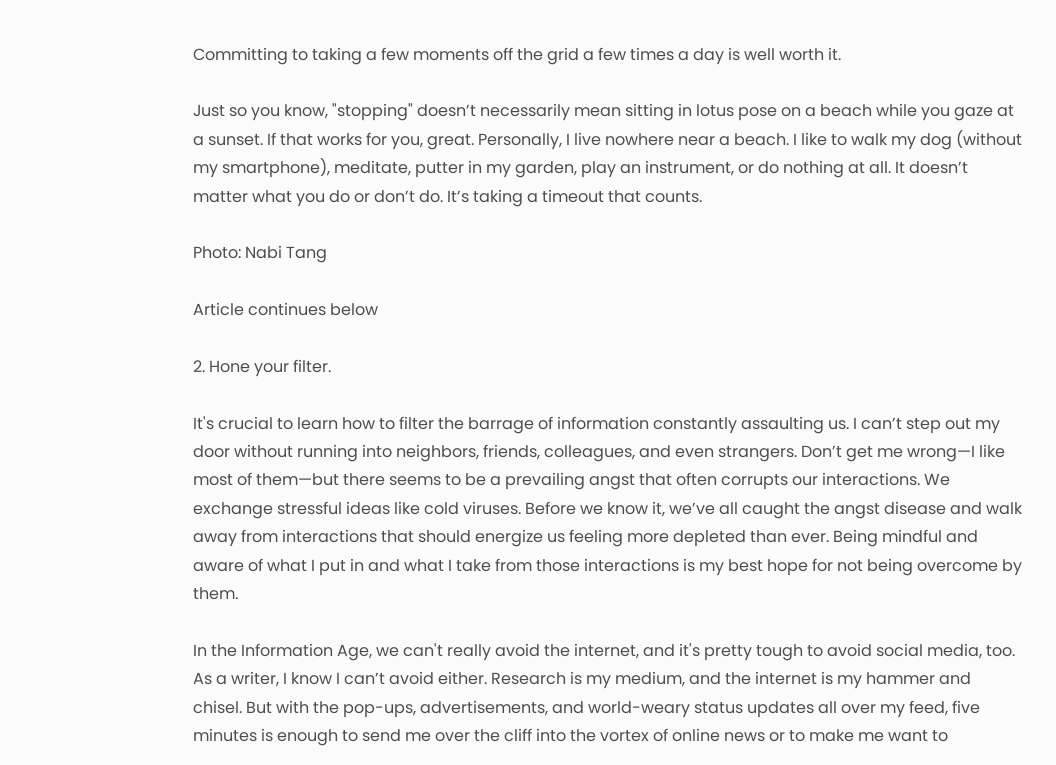Committing to taking a few moments off the grid a few times a day is well worth it.

Just so you know, "stopping" doesn’t necessarily mean sitting in lotus pose on a beach while you gaze at a sunset. If that works for you, great. Personally, I live nowhere near a beach. I like to walk my dog (without my smartphone), meditate, putter in my garden, play an instrument, or do nothing at all. It doesn’t matter what you do or don’t do. It’s taking a timeout that counts.

Photo: Nabi Tang

Article continues below

2. Hone your filter.

It's crucial to learn how to filter the barrage of information constantly assaulting us. I can’t step out my door without running into neighbors, friends, colleagues, and even strangers. Don’t get me wrong—I like most of them—but there seems to be a prevailing angst that often corrupts our interactions. We exchange stressful ideas like cold viruses. Before we know it, we’ve all caught the angst disease and walk away from interactions that should energize us feeling more depleted than ever. Being mindful and aware of what I put in and what I take from those interactions is my best hope for not being overcome by them.

In the Information Age, we can't really avoid the internet, and it's pretty tough to avoid social media, too. As a writer, I know I can’t avoid either. Research is my medium, and the internet is my hammer and chisel. But with the pop-ups, advertisements, and world-weary status updates all over my feed, five minutes is enough to send me over the cliff into the vortex of online news or to make me want to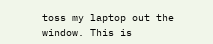toss my laptop out the window. This is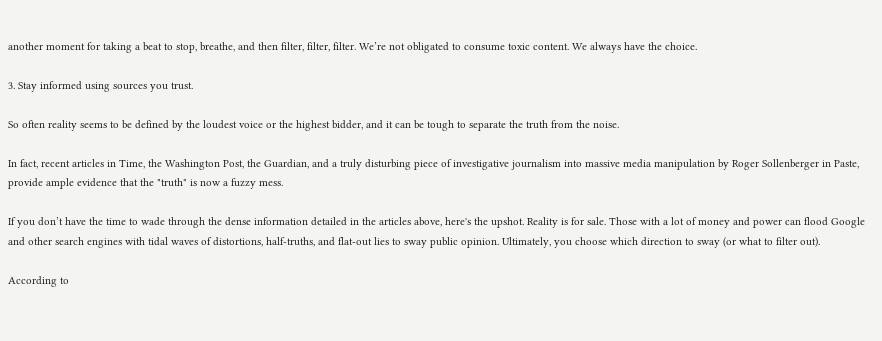another moment for taking a beat to stop, breathe, and then filter, filter, filter. We’re not obligated to consume toxic content. We always have the choice.

3. Stay informed using sources you trust.

So often reality seems to be defined by the loudest voice or the highest bidder, and it can be tough to separate the truth from the noise.

In fact, recent articles in Time, the Washington Post, the Guardian, and a truly disturbing piece of investigative journalism into massive media manipulation by Roger Sollenberger in Paste, provide ample evidence that the "truth" is now a fuzzy mess.

If you don’t have the time to wade through the dense information detailed in the articles above, here's the upshot. Reality is for sale. Those with a lot of money and power can flood Google and other search engines with tidal waves of distortions, half-truths, and flat-out lies to sway public opinion. Ultimately, you choose which direction to sway (or what to filter out).

According to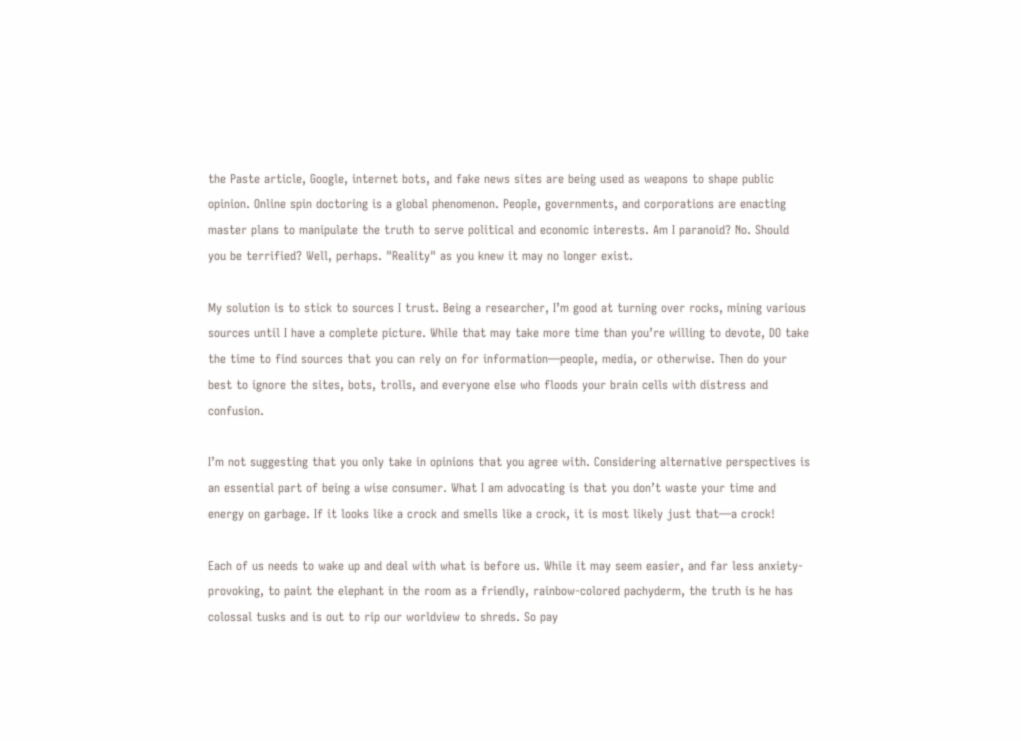the Paste article, Google, internet bots, and fake news sites are being used as weapons to shape public opinion. Online spin doctoring is a global phenomenon. People, governments, and corporations are enacting master plans to manipulate the truth to serve political and economic interests. Am I paranoid? No. Should you be terrified? Well, perhaps. "Reality" as you knew it may no longer exist.

My solution is to stick to sources I trust. Being a researcher, I’m good at turning over rocks, mining various sources until I have a complete picture. While that may take more time than you’re willing to devote, DO take the time to find sources that you can rely on for information—people, media, or otherwise. Then do your best to ignore the sites, bots, trolls, and everyone else who floods your brain cells with distress and confusion.

I’m not suggesting that you only take in opinions that you agree with. Considering alternative perspectives is an essential part of being a wise consumer. What I am advocating is that you don’t waste your time and energy on garbage. If it looks like a crock and smells like a crock, it is most likely just that—a crock!

Each of us needs to wake up and deal with what is before us. While it may seem easier, and far less anxiety-provoking, to paint the elephant in the room as a friendly, rainbow-colored pachyderm, the truth is he has colossal tusks and is out to rip our worldview to shreds. So pay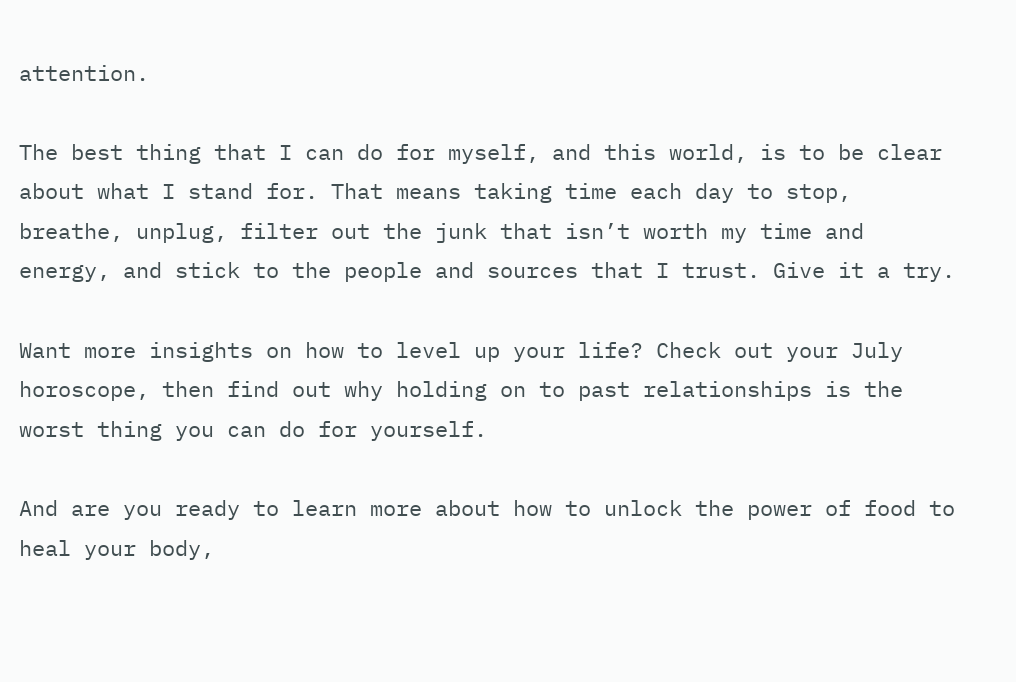attention.

The best thing that I can do for myself, and this world, is to be clear about what I stand for. That means taking time each day to stop, breathe, unplug, filter out the junk that isn’t worth my time and energy, and stick to the people and sources that I trust. Give it a try.

Want more insights on how to level up your life? Check out your July horoscope, then find out why holding on to past relationships is the worst thing you can do for yourself.

And are you ready to learn more about how to unlock the power of food to heal your body,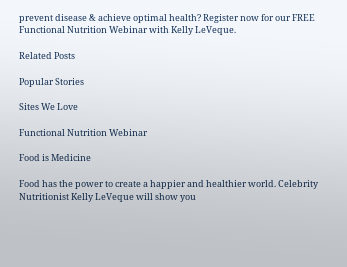prevent disease & achieve optimal health? Register now for our FREE Functional Nutrition Webinar with Kelly LeVeque.

Related Posts

Popular Stories

Sites We Love

Functional Nutrition Webinar

Food is Medicine

Food has the power to create a happier and healthier world. Celebrity Nutritionist Kelly LeVeque will show you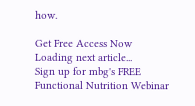how.

Get Free Access Now Loading next article...
Sign up for mbg's FREE Functional Nutrition Webinar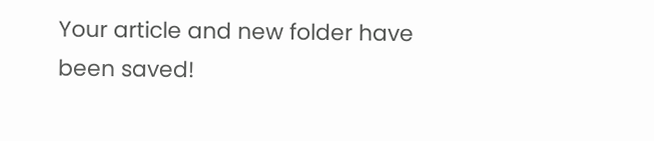Your article and new folder have been saved!